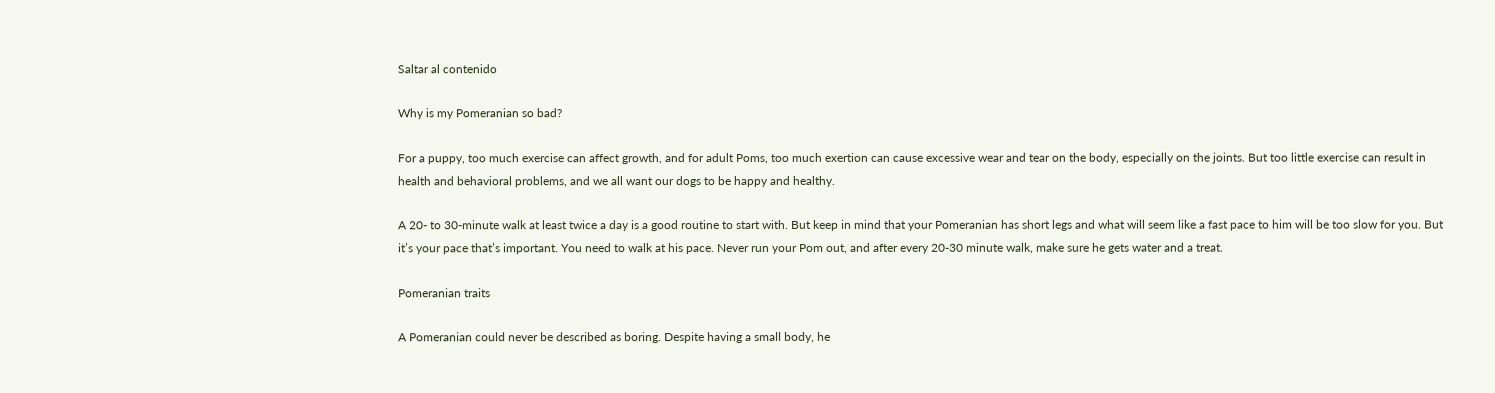Saltar al contenido

Why is my Pomeranian so bad?

For a puppy, too much exercise can affect growth, and for adult Poms, too much exertion can cause excessive wear and tear on the body, especially on the joints. But too little exercise can result in health and behavioral problems, and we all want our dogs to be happy and healthy.

A 20- to 30-minute walk at least twice a day is a good routine to start with. But keep in mind that your Pomeranian has short legs and what will seem like a fast pace to him will be too slow for you. But it’s your pace that’s important. You need to walk at his pace. Never run your Pom out, and after every 20-30 minute walk, make sure he gets water and a treat.

Pomeranian traits

A Pomeranian could never be described as boring. Despite having a small body, he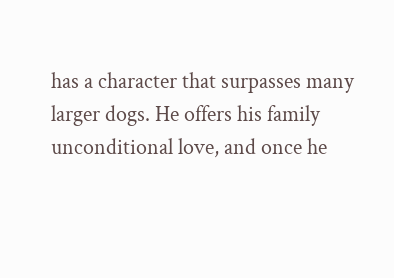has a character that surpasses many larger dogs. He offers his family unconditional love, and once he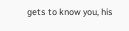gets to know you, his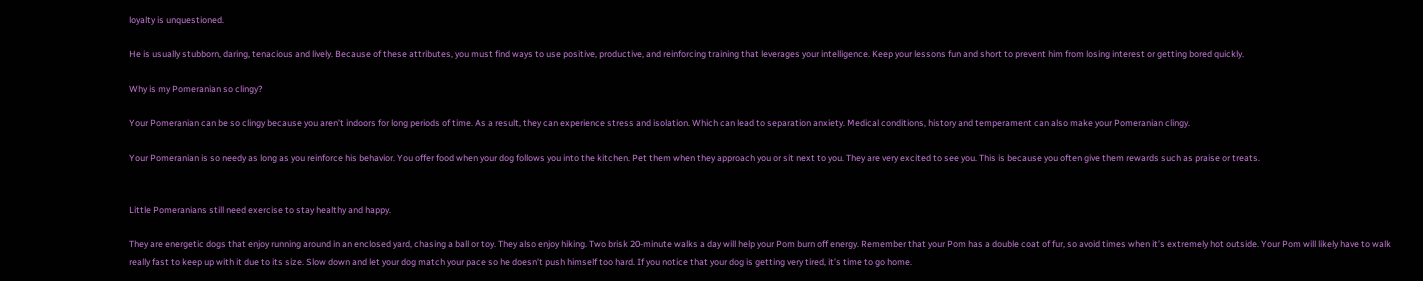loyalty is unquestioned.

He is usually stubborn, daring, tenacious and lively. Because of these attributes, you must find ways to use positive, productive, and reinforcing training that leverages your intelligence. Keep your lessons fun and short to prevent him from losing interest or getting bored quickly.

Why is my Pomeranian so clingy?

Your Pomeranian can be so clingy because you aren’t indoors for long periods of time. As a result, they can experience stress and isolation. Which can lead to separation anxiety. Medical conditions, history and temperament can also make your Pomeranian clingy.

Your Pomeranian is so needy as long as you reinforce his behavior. You offer food when your dog follows you into the kitchen. Pet them when they approach you or sit next to you. They are very excited to see you. This is because you often give them rewards such as praise or treats.


Little Pomeranians still need exercise to stay healthy and happy.

They are energetic dogs that enjoy running around in an enclosed yard, chasing a ball or toy. They also enjoy hiking. Two brisk 20-minute walks a day will help your Pom burn off energy. Remember that your Pom has a double coat of fur, so avoid times when it’s extremely hot outside. Your Pom will likely have to walk really fast to keep up with it due to its size. Slow down and let your dog match your pace so he doesn’t push himself too hard. If you notice that your dog is getting very tired, it’s time to go home.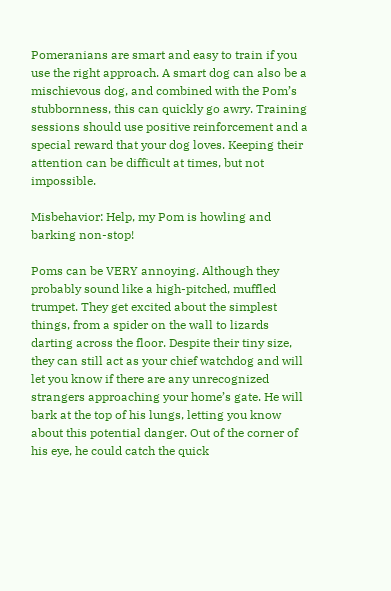Pomeranians are smart and easy to train if you use the right approach. A smart dog can also be a mischievous dog, and combined with the Pom’s stubbornness, this can quickly go awry. Training sessions should use positive reinforcement and a special reward that your dog loves. Keeping their attention can be difficult at times, but not impossible.

Misbehavior: Help, my Pom is howling and barking non-stop!

Poms can be VERY annoying. Although they probably sound like a high-pitched, muffled trumpet. They get excited about the simplest things, from a spider on the wall to lizards darting across the floor. Despite their tiny size, they can still act as your chief watchdog and will let you know if there are any unrecognized strangers approaching your home’s gate. He will bark at the top of his lungs, letting you know about this potential danger. Out of the corner of his eye, he could catch the quick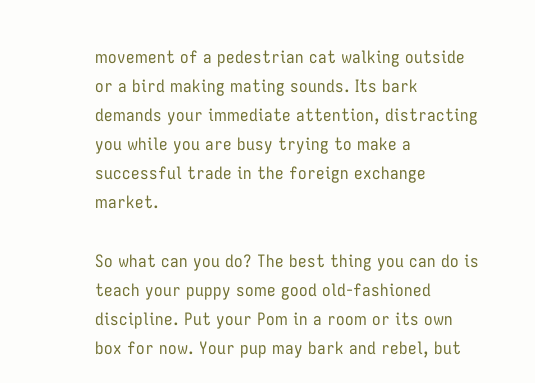movement of a pedestrian cat walking outside or a bird making mating sounds. Its bark demands your immediate attention, distracting you while you are busy trying to make a successful trade in the foreign exchange market.

So what can you do? The best thing you can do is teach your puppy some good old-fashioned discipline. Put your Pom in a room or its own box for now. Your pup may bark and rebel, but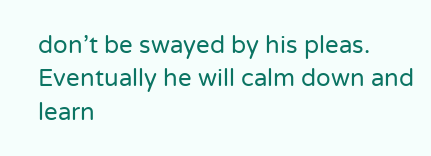don’t be swayed by his pleas. Eventually he will calm down and learn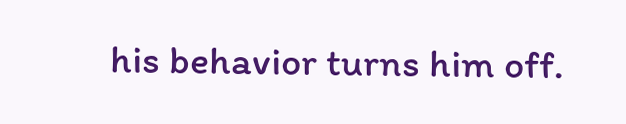his behavior turns him off.